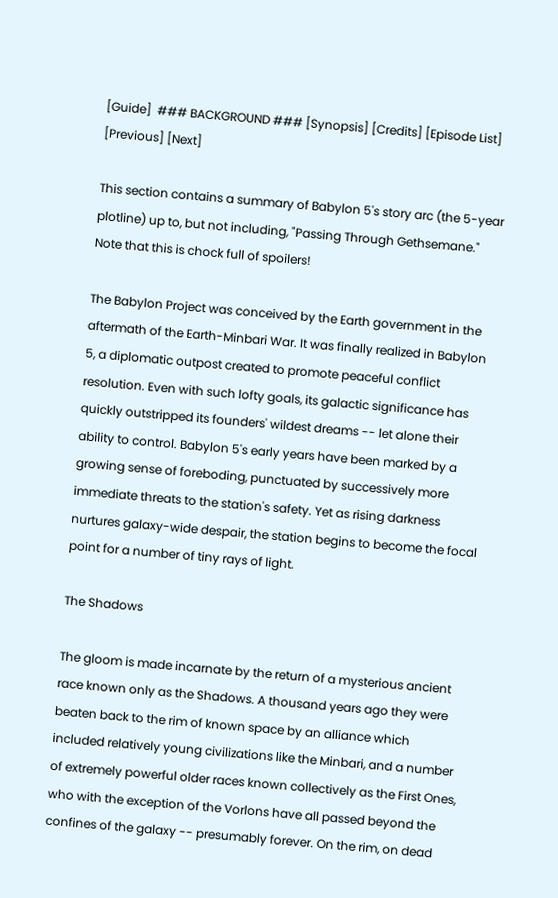[Guide]  ### BACKGROUND ### [Synopsis] [Credits] [Episode List] [Previous] [Next]

This section contains a summary of Babylon 5's story arc (the 5-year plotline) up to, but not including, "Passing Through Gethsemane." Note that this is chock full of spoilers!

The Babylon Project was conceived by the Earth government in the aftermath of the Earth-Minbari War. It was finally realized in Babylon 5, a diplomatic outpost created to promote peaceful conflict resolution. Even with such lofty goals, its galactic significance has quickly outstripped its founders' wildest dreams -- let alone their ability to control. Babylon 5's early years have been marked by a growing sense of foreboding, punctuated by successively more immediate threats to the station's safety. Yet as rising darkness nurtures galaxy-wide despair, the station begins to become the focal point for a number of tiny rays of light.

The Shadows

The gloom is made incarnate by the return of a mysterious ancient race known only as the Shadows. A thousand years ago they were beaten back to the rim of known space by an alliance which included relatively young civilizations like the Minbari, and a number of extremely powerful older races known collectively as the First Ones, who with the exception of the Vorlons have all passed beyond the confines of the galaxy -- presumably forever. On the rim, on dead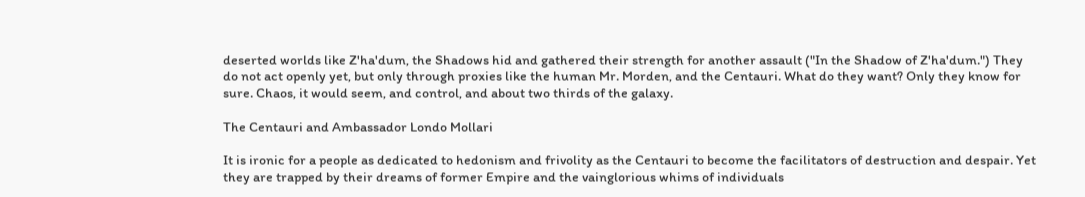deserted worlds like Z'ha'dum, the Shadows hid and gathered their strength for another assault ("In the Shadow of Z'ha'dum.") They do not act openly yet, but only through proxies like the human Mr. Morden, and the Centauri. What do they want? Only they know for sure. Chaos, it would seem, and control, and about two thirds of the galaxy.

The Centauri and Ambassador Londo Mollari

It is ironic for a people as dedicated to hedonism and frivolity as the Centauri to become the facilitators of destruction and despair. Yet they are trapped by their dreams of former Empire and the vainglorious whims of individuals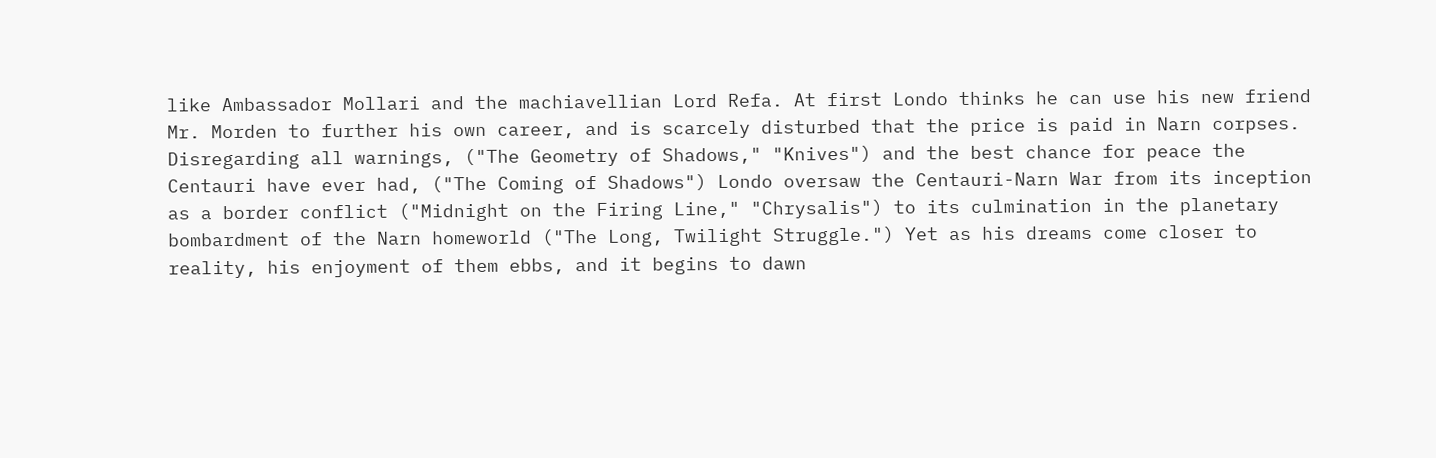like Ambassador Mollari and the machiavellian Lord Refa. At first Londo thinks he can use his new friend Mr. Morden to further his own career, and is scarcely disturbed that the price is paid in Narn corpses. Disregarding all warnings, ("The Geometry of Shadows," "Knives") and the best chance for peace the Centauri have ever had, ("The Coming of Shadows") Londo oversaw the Centauri-Narn War from its inception as a border conflict ("Midnight on the Firing Line," "Chrysalis") to its culmination in the planetary bombardment of the Narn homeworld ("The Long, Twilight Struggle.") Yet as his dreams come closer to reality, his enjoyment of them ebbs, and it begins to dawn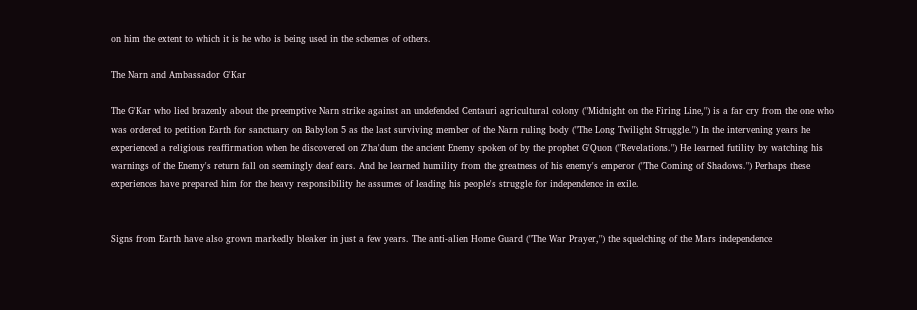on him the extent to which it is he who is being used in the schemes of others.

The Narn and Ambassador G'Kar

The G'Kar who lied brazenly about the preemptive Narn strike against an undefended Centauri agricultural colony ("Midnight on the Firing Line,") is a far cry from the one who was ordered to petition Earth for sanctuary on Babylon 5 as the last surviving member of the Narn ruling body ("The Long Twilight Struggle.") In the intervening years he experienced a religious reaffirmation when he discovered on Z'ha'dum the ancient Enemy spoken of by the prophet G'Quon ("Revelations.") He learned futility by watching his warnings of the Enemy's return fall on seemingly deaf ears. And he learned humility from the greatness of his enemy's emperor ("The Coming of Shadows.") Perhaps these experiences have prepared him for the heavy responsibility he assumes of leading his people's struggle for independence in exile.


Signs from Earth have also grown markedly bleaker in just a few years. The anti-alien Home Guard ("The War Prayer,") the squelching of the Mars independence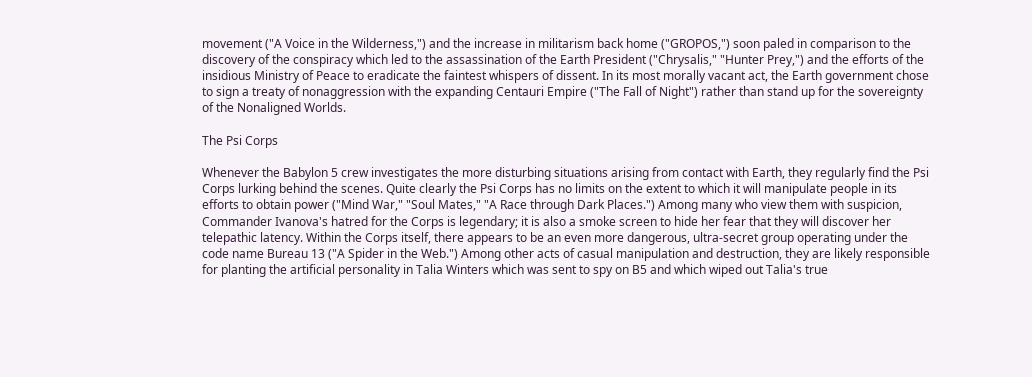movement ("A Voice in the Wilderness,") and the increase in militarism back home ("GROPOS,") soon paled in comparison to the discovery of the conspiracy which led to the assassination of the Earth President ("Chrysalis," "Hunter Prey,") and the efforts of the insidious Ministry of Peace to eradicate the faintest whispers of dissent. In its most morally vacant act, the Earth government chose to sign a treaty of nonaggression with the expanding Centauri Empire ("The Fall of Night") rather than stand up for the sovereignty of the Nonaligned Worlds.

The Psi Corps

Whenever the Babylon 5 crew investigates the more disturbing situations arising from contact with Earth, they regularly find the Psi Corps lurking behind the scenes. Quite clearly the Psi Corps has no limits on the extent to which it will manipulate people in its efforts to obtain power ("Mind War," "Soul Mates," "A Race through Dark Places.") Among many who view them with suspicion, Commander Ivanova's hatred for the Corps is legendary; it is also a smoke screen to hide her fear that they will discover her telepathic latency. Within the Corps itself, there appears to be an even more dangerous, ultra-secret group operating under the code name Bureau 13 ("A Spider in the Web.") Among other acts of casual manipulation and destruction, they are likely responsible for planting the artificial personality in Talia Winters which was sent to spy on B5 and which wiped out Talia's true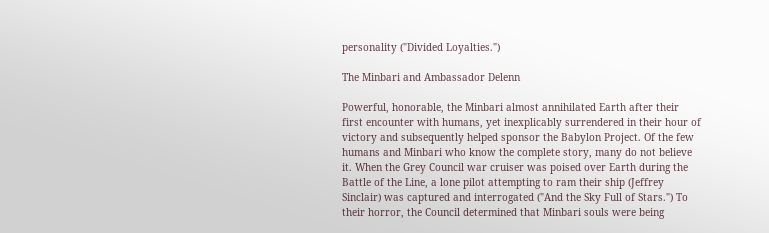personality ("Divided Loyalties.")

The Minbari and Ambassador Delenn

Powerful, honorable, the Minbari almost annihilated Earth after their first encounter with humans, yet inexplicably surrendered in their hour of victory and subsequently helped sponsor the Babylon Project. Of the few humans and Minbari who know the complete story, many do not believe it. When the Grey Council war cruiser was poised over Earth during the Battle of the Line, a lone pilot attempting to ram their ship (Jeffrey Sinclair) was captured and interrogated ("And the Sky Full of Stars.") To their horror, the Council determined that Minbari souls were being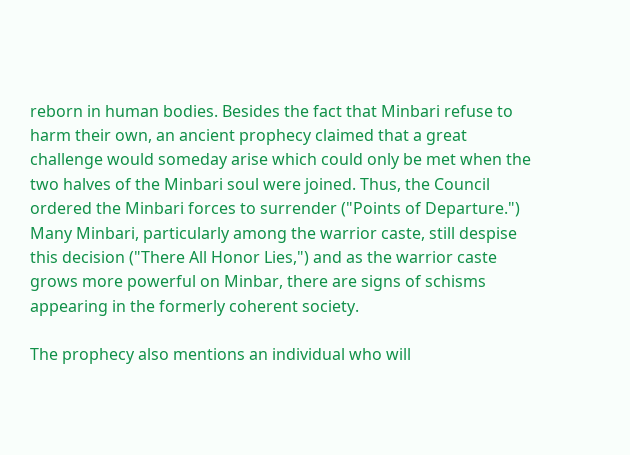reborn in human bodies. Besides the fact that Minbari refuse to harm their own, an ancient prophecy claimed that a great challenge would someday arise which could only be met when the two halves of the Minbari soul were joined. Thus, the Council ordered the Minbari forces to surrender ("Points of Departure.") Many Minbari, particularly among the warrior caste, still despise this decision ("There All Honor Lies,") and as the warrior caste grows more powerful on Minbar, there are signs of schisms appearing in the formerly coherent society.

The prophecy also mentions an individual who will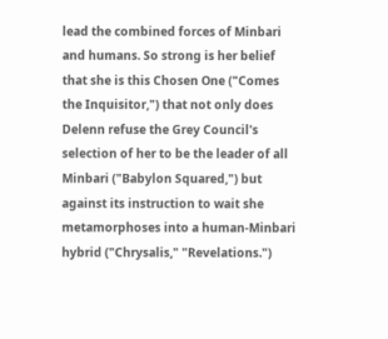lead the combined forces of Minbari and humans. So strong is her belief that she is this Chosen One ("Comes the Inquisitor,") that not only does Delenn refuse the Grey Council's selection of her to be the leader of all Minbari ("Babylon Squared,") but against its instruction to wait she metamorphoses into a human-Minbari hybrid ("Chrysalis," "Revelations.")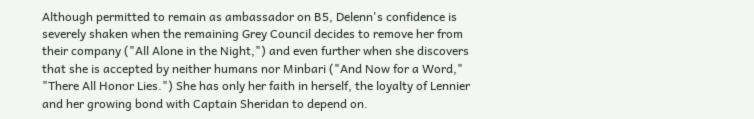Although permitted to remain as ambassador on B5, Delenn's confidence is severely shaken when the remaining Grey Council decides to remove her from their company ("All Alone in the Night,") and even further when she discovers that she is accepted by neither humans nor Minbari ("And Now for a Word," "There All Honor Lies.") She has only her faith in herself, the loyalty of Lennier and her growing bond with Captain Sheridan to depend on.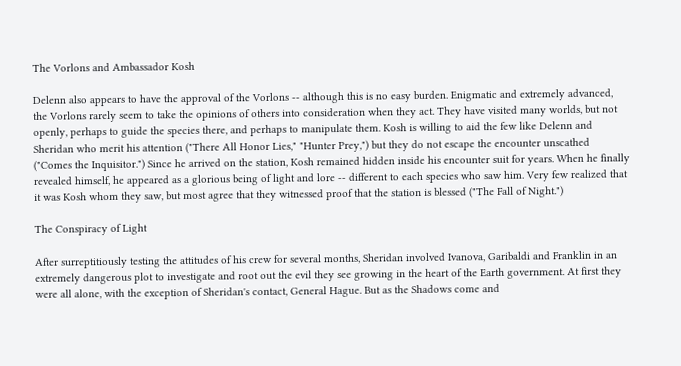The Vorlons and Ambassador Kosh

Delenn also appears to have the approval of the Vorlons -- although this is no easy burden. Enigmatic and extremely advanced, the Vorlons rarely seem to take the opinions of others into consideration when they act. They have visited many worlds, but not openly, perhaps to guide the species there, and perhaps to manipulate them. Kosh is willing to aid the few like Delenn and Sheridan who merit his attention ("There All Honor Lies," "Hunter Prey,") but they do not escape the encounter unscathed ("Comes the Inquisitor.") Since he arrived on the station, Kosh remained hidden inside his encounter suit for years. When he finally revealed himself, he appeared as a glorious being of light and lore -- different to each species who saw him. Very few realized that it was Kosh whom they saw, but most agree that they witnessed proof that the station is blessed ("The Fall of Night.")

The Conspiracy of Light

After surreptitiously testing the attitudes of his crew for several months, Sheridan involved Ivanova, Garibaldi and Franklin in an extremely dangerous plot to investigate and root out the evil they see growing in the heart of the Earth government. At first they were all alone, with the exception of Sheridan's contact, General Hague. But as the Shadows come and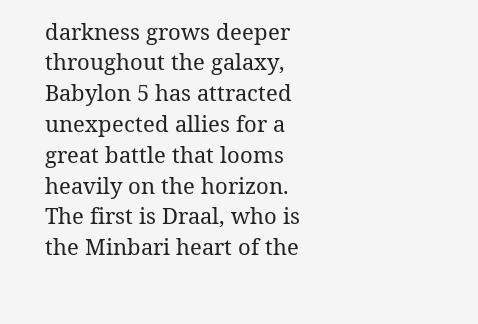darkness grows deeper throughout the galaxy, Babylon 5 has attracted unexpected allies for a great battle that looms heavily on the horizon. The first is Draal, who is the Minbari heart of the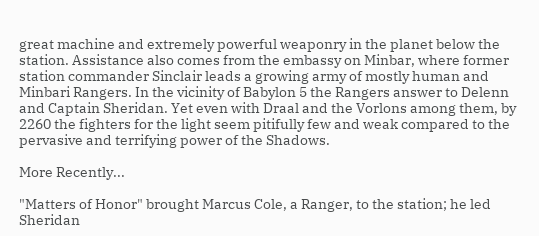great machine and extremely powerful weaponry in the planet below the station. Assistance also comes from the embassy on Minbar, where former station commander Sinclair leads a growing army of mostly human and Minbari Rangers. In the vicinity of Babylon 5 the Rangers answer to Delenn and Captain Sheridan. Yet even with Draal and the Vorlons among them, by 2260 the fighters for the light seem pitifully few and weak compared to the pervasive and terrifying power of the Shadows.

More Recently...

"Matters of Honor" brought Marcus Cole, a Ranger, to the station; he led Sheridan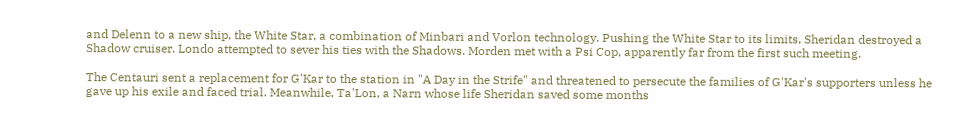and Delenn to a new ship, the White Star, a combination of Minbari and Vorlon technology. Pushing the White Star to its limits, Sheridan destroyed a Shadow cruiser. Londo attempted to sever his ties with the Shadows. Morden met with a Psi Cop, apparently far from the first such meeting.

The Centauri sent a replacement for G'Kar to the station in "A Day in the Strife" and threatened to persecute the families of G'Kar's supporters unless he gave up his exile and faced trial. Meanwhile, Ta'Lon, a Narn whose life Sheridan saved some months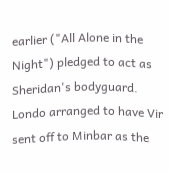earlier ("All Alone in the Night") pledged to act as Sheridan's bodyguard. Londo arranged to have Vir sent off to Minbar as the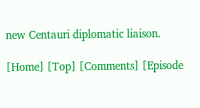new Centauri diplomatic liaison.

[Home] [Top] [Comments] [Episode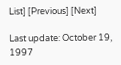List] [Previous] [Next]

Last update: October 19, 1997